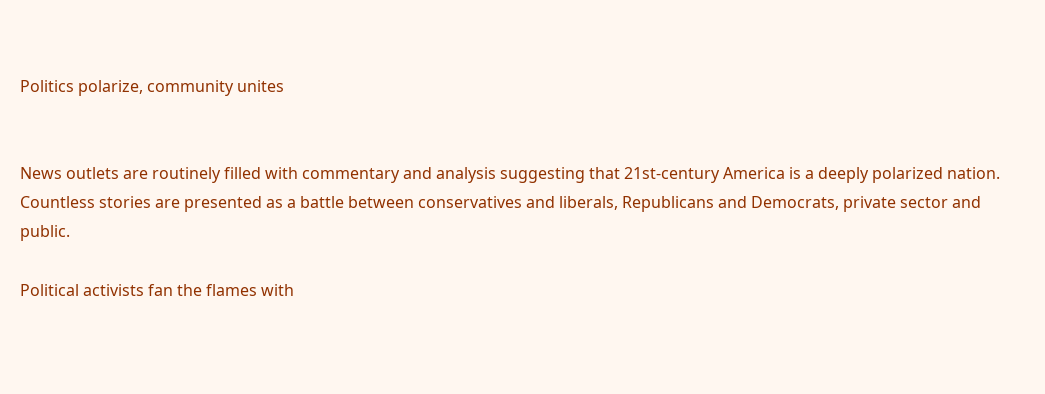Politics polarize, community unites


News outlets are routinely filled with commentary and analysis suggesting that 21st-century America is a deeply polarized nation. Countless stories are presented as a battle between conservatives and liberals, Republicans and Democrats, private sector and public.

Political activists fan the flames with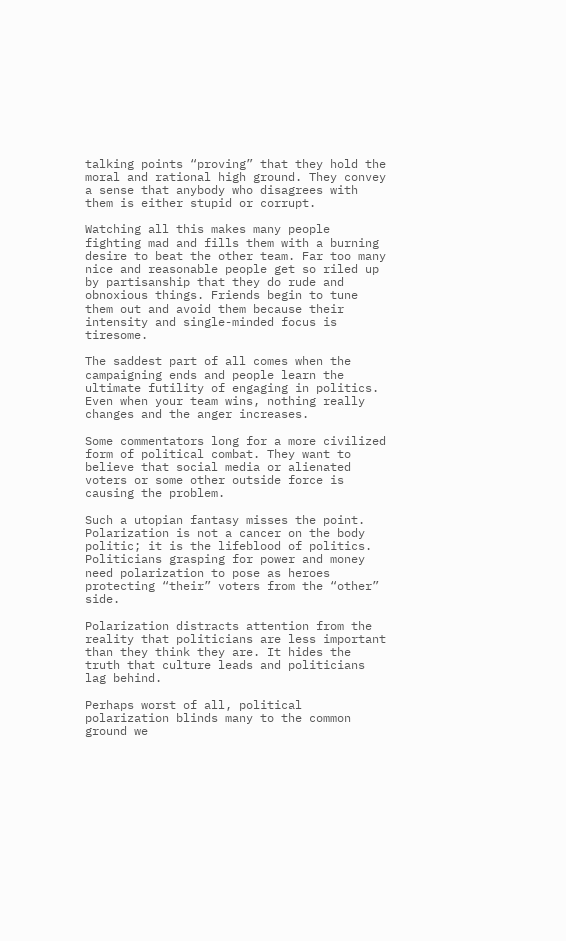talking points “proving” that they hold the moral and rational high ground. They convey a sense that anybody who disagrees with them is either stupid or corrupt.

Watching all this makes many people fighting mad and fills them with a burning desire to beat the other team. Far too many nice and reasonable people get so riled up by partisanship that they do rude and obnoxious things. Friends begin to tune them out and avoid them because their intensity and single-minded focus is tiresome.

The saddest part of all comes when the campaigning ends and people learn the ultimate futility of engaging in politics. Even when your team wins, nothing really changes and the anger increases.

Some commentators long for a more civilized form of political combat. They want to believe that social media or alienated voters or some other outside force is causing the problem.

Such a utopian fantasy misses the point. Polarization is not a cancer on the body politic; it is the lifeblood of politics. Politicians grasping for power and money need polarization to pose as heroes protecting “their” voters from the “other” side.

Polarization distracts attention from the reality that politicians are less important than they think they are. It hides the truth that culture leads and politicians lag behind.

Perhaps worst of all, political polarization blinds many to the common ground we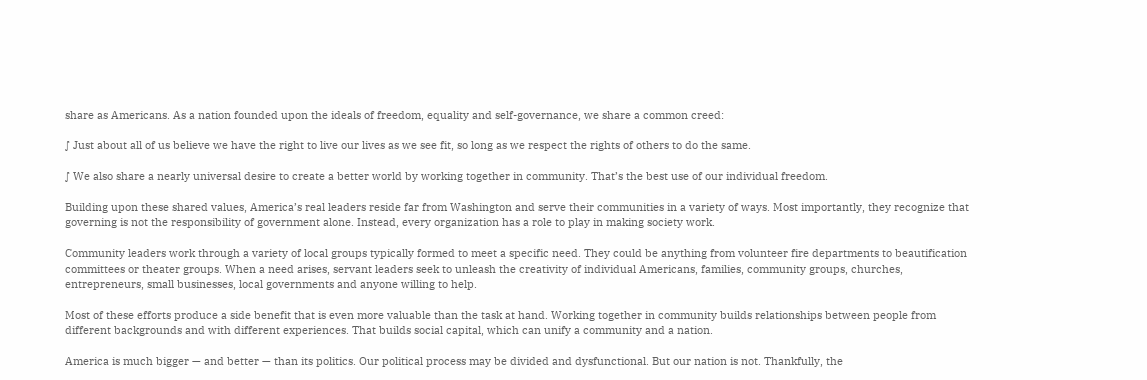share as Americans. As a nation founded upon the ideals of freedom, equality and self-governance, we share a common creed:

∫ Just about all of us believe we have the right to live our lives as we see fit, so long as we respect the rights of others to do the same.

∫ We also share a nearly universal desire to create a better world by working together in community. That’s the best use of our individual freedom.

Building upon these shared values, America’s real leaders reside far from Washington and serve their communities in a variety of ways. Most importantly, they recognize that governing is not the responsibility of government alone. Instead, every organization has a role to play in making society work.

Community leaders work through a variety of local groups typically formed to meet a specific need. They could be anything from volunteer fire departments to beautification committees or theater groups. When a need arises, servant leaders seek to unleash the creativity of individual Americans, families, community groups, churches, entrepreneurs, small businesses, local governments and anyone willing to help.

Most of these efforts produce a side benefit that is even more valuable than the task at hand. Working together in community builds relationships between people from different backgrounds and with different experiences. That builds social capital, which can unify a community and a nation.

America is much bigger — and better — than its politics. Our political process may be divided and dysfunctional. But our nation is not. Thankfully, the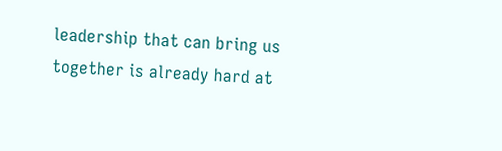leadership that can bring us together is already hard at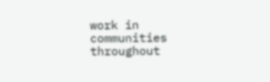work in communities throughout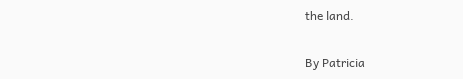the land.

By Patricia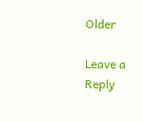Older

Leave a Reply